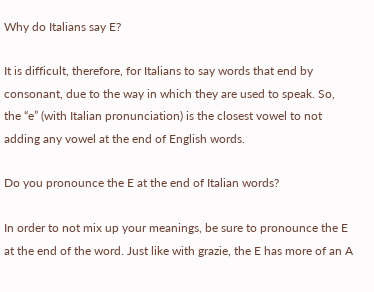Why do Italians say E?

It is difficult, therefore, for Italians to say words that end by consonant, due to the way in which they are used to speak. So, the “e” (with Italian pronunciation) is the closest vowel to not adding any vowel at the end of English words.

Do you pronounce the E at the end of Italian words?

In order to not mix up your meanings, be sure to pronounce the E at the end of the word. Just like with grazie, the E has more of an A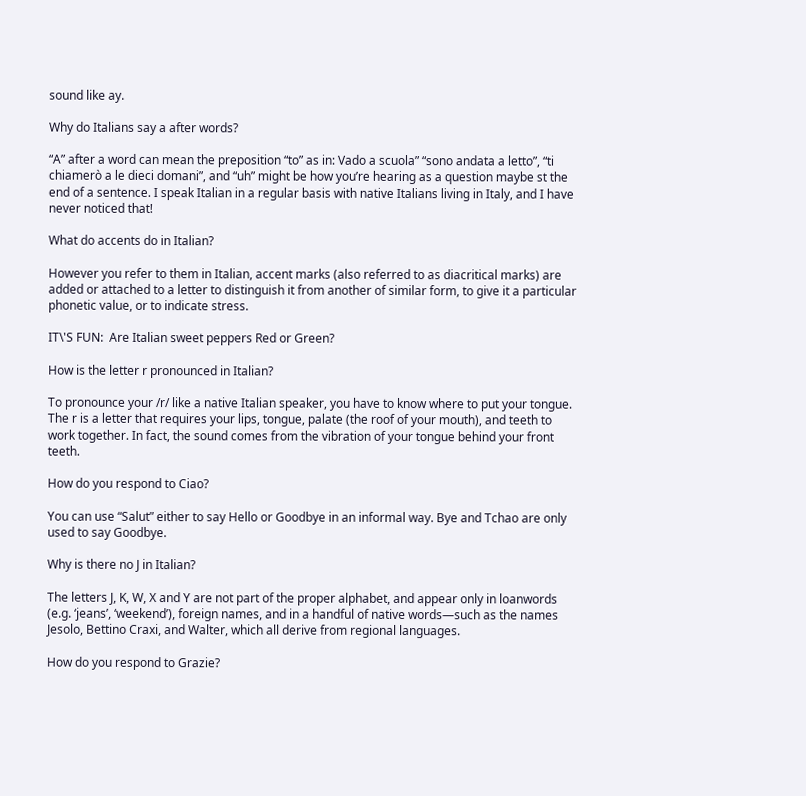sound like ay.

Why do Italians say a after words?

“A” after a word can mean the preposition “to” as in: Vado a scuola” “sono andata a letto”, “ti chiamerò a le dieci domani”, and “uh” might be how you’re hearing as a question maybe st the end of a sentence. I speak Italian in a regular basis with native Italians living in Italy, and I have never noticed that!

What do accents do in Italian?

However you refer to them in Italian, accent marks (also referred to as diacritical marks) are added or attached to a letter to distinguish it from another of similar form, to give it a particular phonetic value, or to indicate stress.

IT\'S FUN:  Are Italian sweet peppers Red or Green?

How is the letter r pronounced in Italian?

To pronounce your /r/ like a native Italian speaker, you have to know where to put your tongue. The r is a letter that requires your lips, tongue, palate (the roof of your mouth), and teeth to work together. In fact, the sound comes from the vibration of your tongue behind your front teeth.

How do you respond to Ciao?

You can use “Salut” either to say Hello or Goodbye in an informal way. Bye and Tchao are only used to say Goodbye.

Why is there no J in Italian?

The letters J, K, W, X and Y are not part of the proper alphabet, and appear only in loanwords (e.g. ‘jeans’, ‘weekend’), foreign names, and in a handful of native words—such as the names Jesolo, Bettino Craxi, and Walter, which all derive from regional languages.

How do you respond to Grazie?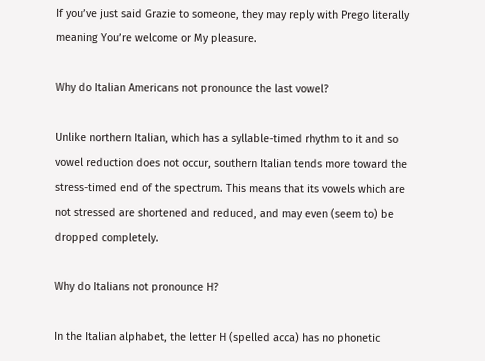If you’ve just said Grazie to someone, they may reply with Prego literally meaning You’re welcome or My pleasure.

Why do Italian Americans not pronounce the last vowel?

Unlike northern Italian, which has a syllable-timed rhythm to it and so vowel reduction does not occur, southern Italian tends more toward the stress-timed end of the spectrum. This means that its vowels which are not stressed are shortened and reduced, and may even (seem to) be dropped completely.

Why do Italians not pronounce H?

In the Italian alphabet, the letter H (spelled acca) has no phonetic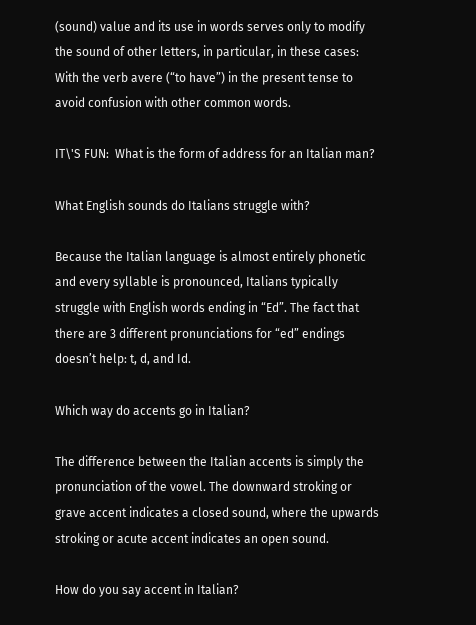(sound) value and its use in words serves only to modify the sound of other letters, in particular, in these cases: With the verb avere (“to have”) in the present tense to avoid confusion with other common words.

IT\'S FUN:  What is the form of address for an Italian man?

What English sounds do Italians struggle with?

Because the Italian language is almost entirely phonetic and every syllable is pronounced, Italians typically struggle with English words ending in “Ed”. The fact that there are 3 different pronunciations for “ed” endings doesn’t help: t, d, and Id.

Which way do accents go in Italian?

The difference between the Italian accents is simply the pronunciation of the vowel. The downward stroking or grave accent indicates a closed sound, where the upwards stroking or acute accent indicates an open sound.

How do you say accent in Italian?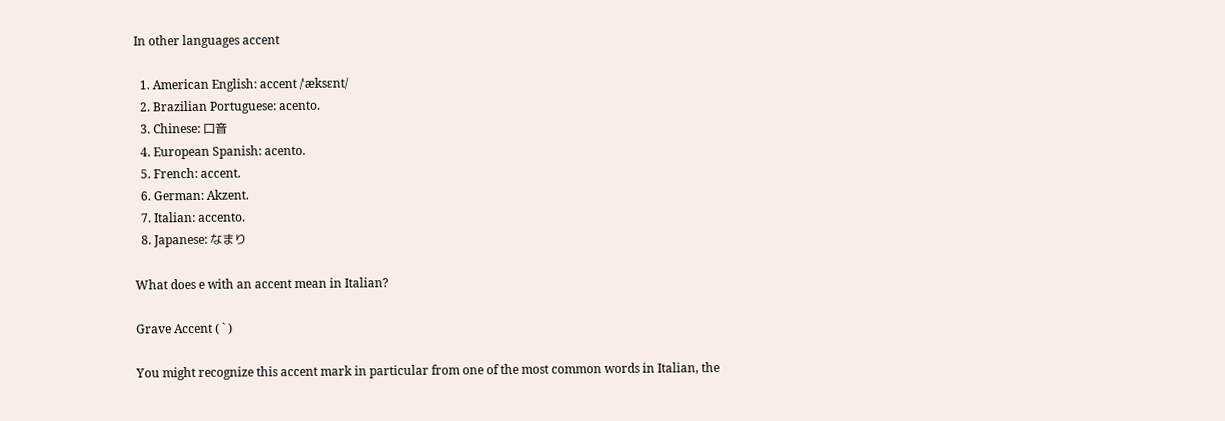In other languages accent

  1. American English: accent /ˈæksɛnt/
  2. Brazilian Portuguese: acento.
  3. Chinese: 口音
  4. European Spanish: acento.
  5. French: accent.
  6. German: Akzent.
  7. Italian: accento.
  8. Japanese: なまり

What does e with an accent mean in Italian?

Grave Accent ( ` )

You might recognize this accent mark in particular from one of the most common words in Italian, the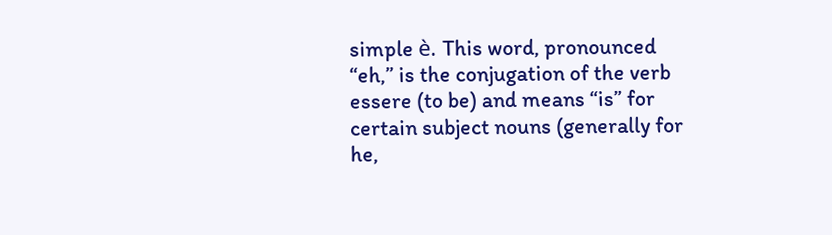simple è. This word, pronounced “eh,” is the conjugation of the verb essere (to be) and means “is” for certain subject nouns (generally for he,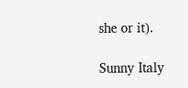she or it).

Sunny Italy